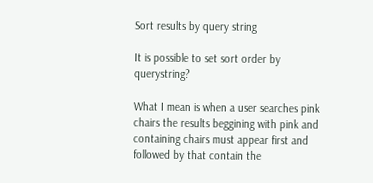Sort results by query string

It is possible to set sort order by querystring?

What I mean is when a user searches pink chairs the results beggining with pink and containing chairs must appear first and followed by that contain the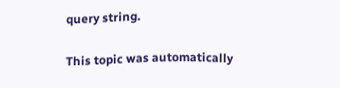query string.

This topic was automatically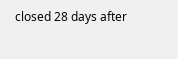closed 28 days after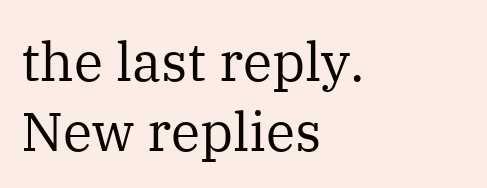the last reply. New replies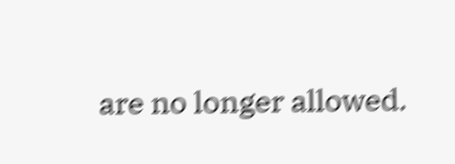are no longer allowed.